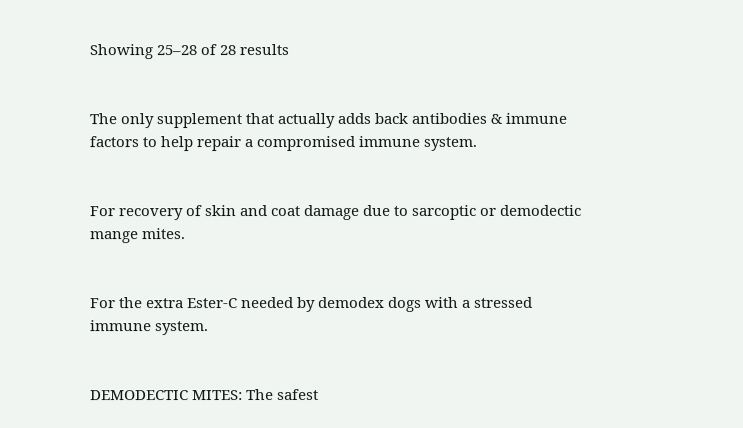Showing 25–28 of 28 results


The only supplement that actually adds back antibodies & immune factors to help repair a compromised immune system.


For recovery of skin and coat damage due to sarcoptic or demodectic mange mites.


For the extra Ester-C needed by demodex dogs with a stressed immune system.


DEMODECTIC MITES: The safest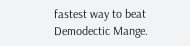fastest way to beat Demodectic Mange.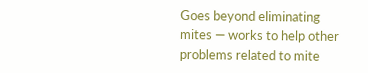Goes beyond eliminating mites — works to help other problems related to mite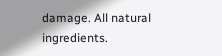damage. All natural ingredients.